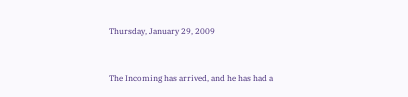Thursday, January 29, 2009


The Incoming has arrived, and he has had a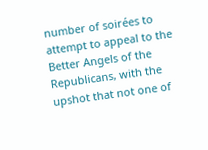number of soirées to attempt to appeal to the Better Angels of the Republicans, with the upshot that not one of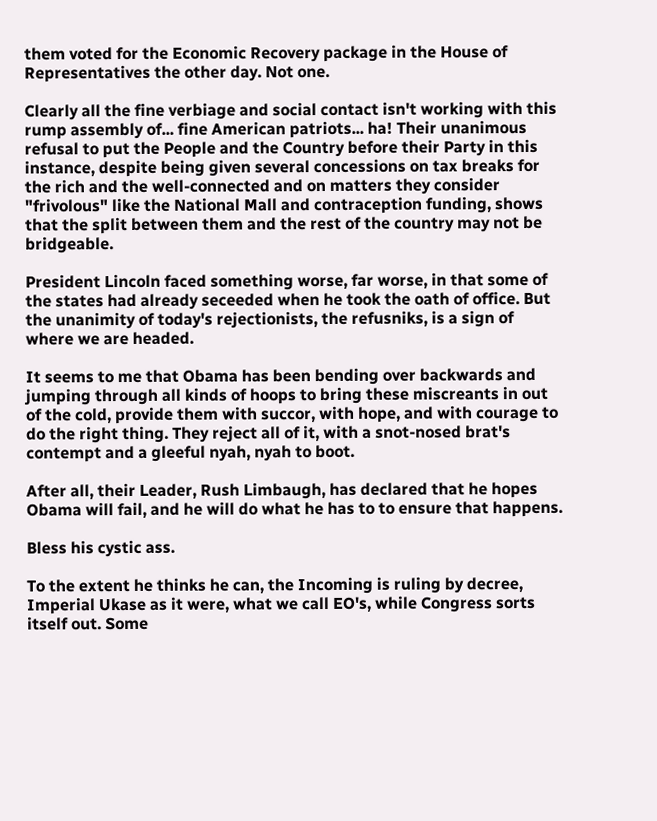them voted for the Economic Recovery package in the House of Representatives the other day. Not one.

Clearly all the fine verbiage and social contact isn't working with this rump assembly of... fine American patriots... ha! Their unanimous refusal to put the People and the Country before their Party in this instance, despite being given several concessions on tax breaks for the rich and the well-connected and on matters they consider "frivolous" like the National Mall and contraception funding, shows that the split between them and the rest of the country may not be bridgeable.

President Lincoln faced something worse, far worse, in that some of the states had already seceeded when he took the oath of office. But the unanimity of today's rejectionists, the refusniks, is a sign of where we are headed.

It seems to me that Obama has been bending over backwards and jumping through all kinds of hoops to bring these miscreants in out of the cold, provide them with succor, with hope, and with courage to do the right thing. They reject all of it, with a snot-nosed brat's contempt and a gleeful nyah, nyah to boot.

After all, their Leader, Rush Limbaugh, has declared that he hopes Obama will fail, and he will do what he has to to ensure that happens.

Bless his cystic ass.

To the extent he thinks he can, the Incoming is ruling by decree, Imperial Ukase as it were, what we call EO's, while Congress sorts itself out. Some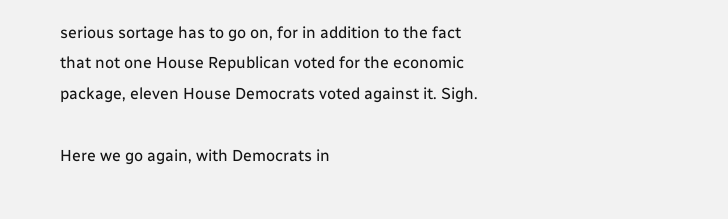serious sortage has to go on, for in addition to the fact that not one House Republican voted for the economic package, eleven House Democrats voted against it. Sigh.

Here we go again, with Democrats in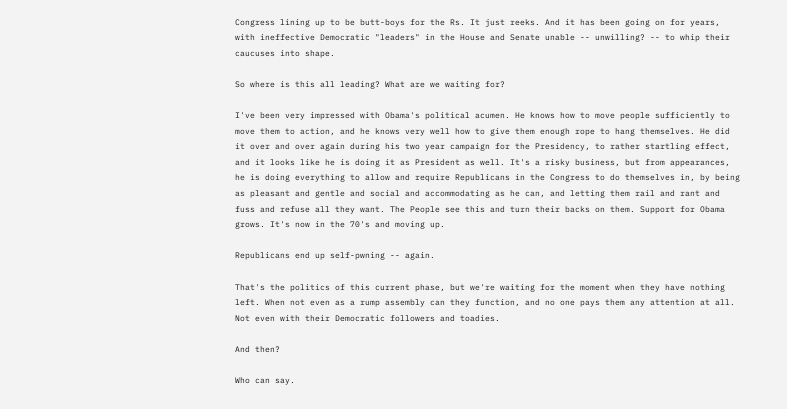Congress lining up to be butt-boys for the Rs. It just reeks. And it has been going on for years, with ineffective Democratic "leaders" in the House and Senate unable -- unwilling? -- to whip their caucuses into shape.

So where is this all leading? What are we waiting for?

I've been very impressed with Obama's political acumen. He knows how to move people sufficiently to move them to action, and he knows very well how to give them enough rope to hang themselves. He did it over and over again during his two year campaign for the Presidency, to rather startling effect, and it looks like he is doing it as President as well. It's a risky business, but from appearances, he is doing everything to allow and require Republicans in the Congress to do themselves in, by being as pleasant and gentle and social and accommodating as he can, and letting them rail and rant and fuss and refuse all they want. The People see this and turn their backs on them. Support for Obama grows. It's now in the 70's and moving up.

Republicans end up self-pwning -- again.

That's the politics of this current phase, but we're waiting for the moment when they have nothing left. When not even as a rump assembly can they function, and no one pays them any attention at all. Not even with their Democratic followers and toadies.

And then?

Who can say.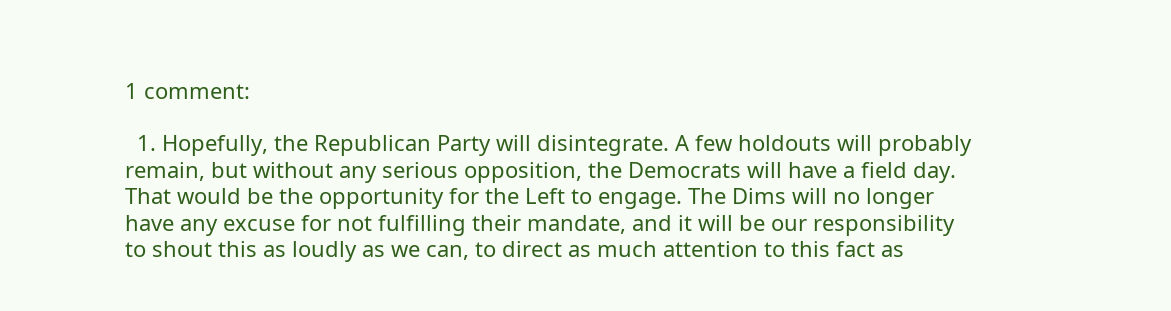1 comment:

  1. Hopefully, the Republican Party will disintegrate. A few holdouts will probably remain, but without any serious opposition, the Democrats will have a field day. That would be the opportunity for the Left to engage. The Dims will no longer have any excuse for not fulfilling their mandate, and it will be our responsibility to shout this as loudly as we can, to direct as much attention to this fact as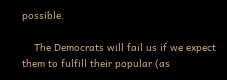possible.

    The Democrats will fail us if we expect them to fulfill their popular (as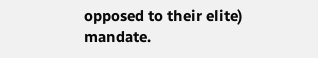opposed to their elite) mandate.